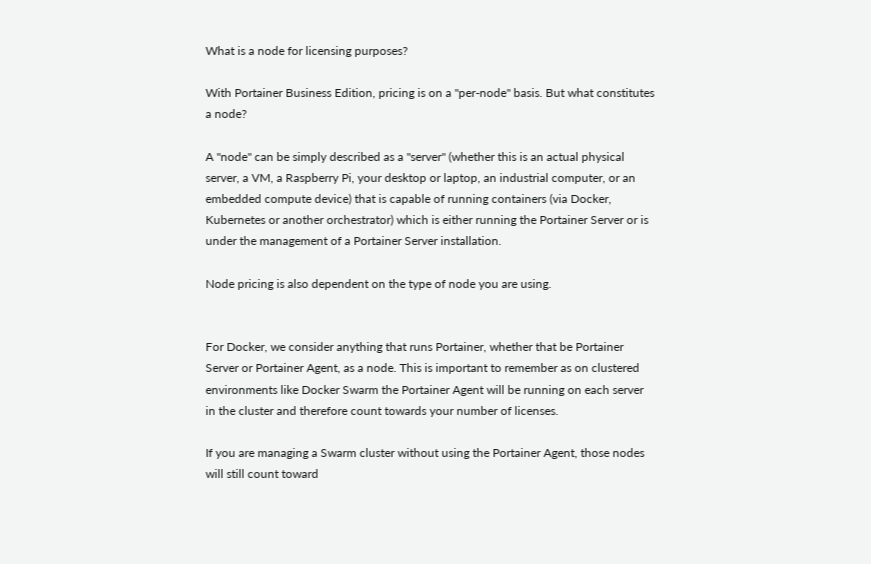What is a node for licensing purposes?

With Portainer Business Edition, pricing is on a "per-node" basis. But what constitutes a node?

A "node" can be simply described as a "server" (whether this is an actual physical server, a VM, a Raspberry Pi, your desktop or laptop, an industrial computer, or an embedded compute device) that is capable of running containers (via Docker, Kubernetes or another orchestrator) which is either running the Portainer Server or is under the management of a Portainer Server installation.

Node pricing is also dependent on the type of node you are using.


For Docker, we consider anything that runs Portainer, whether that be Portainer Server or Portainer Agent, as a node. This is important to remember as on clustered environments like Docker Swarm the Portainer Agent will be running on each server in the cluster and therefore count towards your number of licenses.

If you are managing a Swarm cluster without using the Portainer Agent, those nodes will still count toward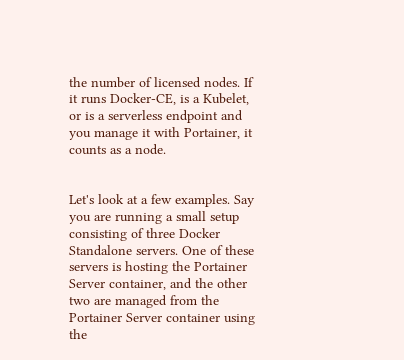the number of licensed nodes. If it runs Docker-CE, is a Kubelet, or is a serverless endpoint and you manage it with Portainer, it counts as a node.


Let's look at a few examples. Say you are running a small setup consisting of three Docker Standalone servers. One of these servers is hosting the Portainer Server container, and the other two are managed from the Portainer Server container using the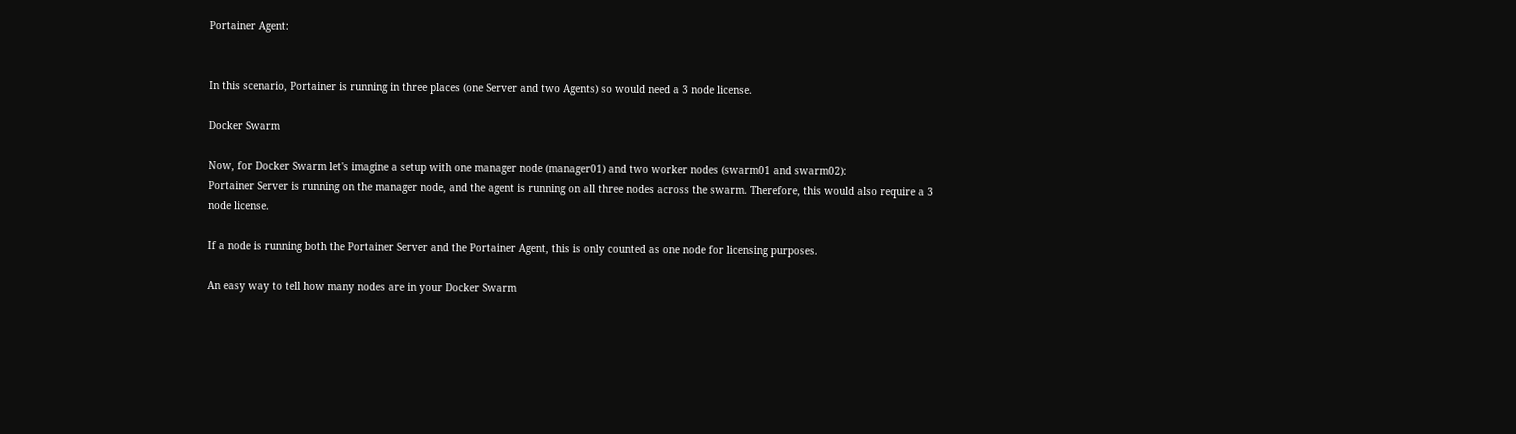Portainer Agent:


In this scenario, Portainer is running in three places (one Server and two Agents) so would need a 3 node license.

Docker Swarm

Now, for Docker Swarm let's imagine a setup with one manager node (manager01) and two worker nodes (swarm01 and swarm02):
Portainer Server is running on the manager node, and the agent is running on all three nodes across the swarm. Therefore, this would also require a 3 node license.

If a node is running both the Portainer Server and the Portainer Agent, this is only counted as one node for licensing purposes.

An easy way to tell how many nodes are in your Docker Swarm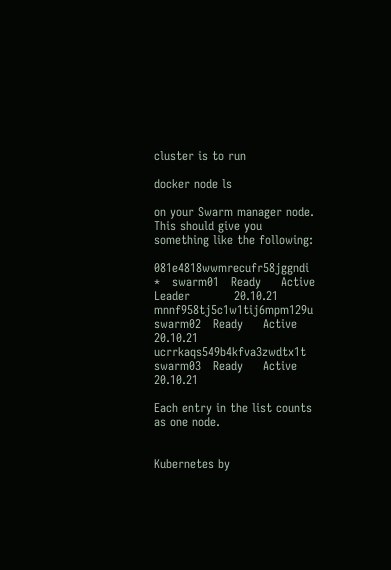cluster is to run

docker node ls

on your Swarm manager node. This should give you something like the following:

081e4818wwmrecufr58jggndi *   swarm01   Ready     Active         Leader           20.10.21
mnnf958tj5c1w1tij6mpm129u     swarm02   Ready     Active                          20.10.21
ucrrkaqs549b4kfva3zwdtx1t     swarm03   Ready     Active                          20.10.21

Each entry in the list counts as one node.


Kubernetes by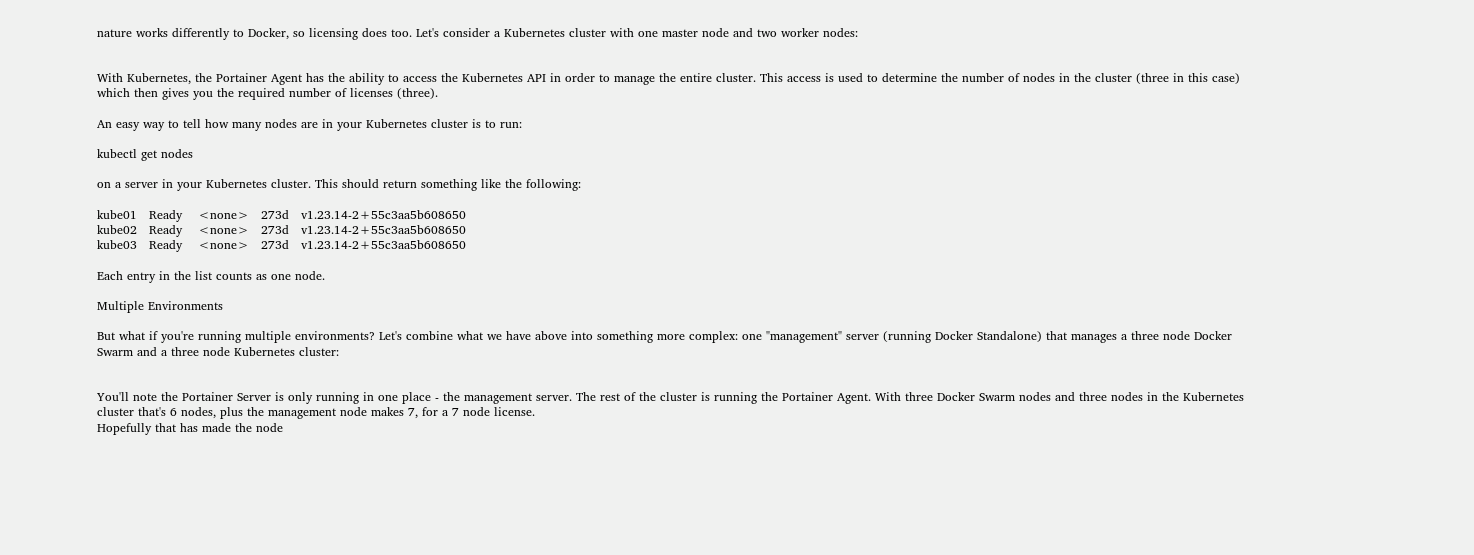nature works differently to Docker, so licensing does too. Let's consider a Kubernetes cluster with one master node and two worker nodes:


With Kubernetes, the Portainer Agent has the ability to access the Kubernetes API in order to manage the entire cluster. This access is used to determine the number of nodes in the cluster (three in this case) which then gives you the required number of licenses (three).

An easy way to tell how many nodes are in your Kubernetes cluster is to run:

kubectl get nodes

on a server in your Kubernetes cluster. This should return something like the following:

kube01   Ready    <none>   273d   v1.23.14-2+55c3aa5b608650
kube02   Ready    <none>   273d   v1.23.14-2+55c3aa5b608650
kube03   Ready    <none>   273d   v1.23.14-2+55c3aa5b608650

Each entry in the list counts as one node.

Multiple Environments

But what if you're running multiple environments? Let's combine what we have above into something more complex: one "management" server (running Docker Standalone) that manages a three node Docker Swarm and a three node Kubernetes cluster:


You'll note the Portainer Server is only running in one place - the management server. The rest of the cluster is running the Portainer Agent. With three Docker Swarm nodes and three nodes in the Kubernetes cluster that's 6 nodes, plus the management node makes 7, for a 7 node license.
Hopefully that has made the node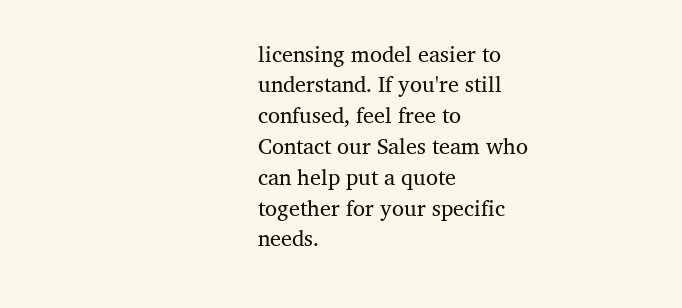licensing model easier to understand. If you're still confused, feel free to Contact our Sales team who can help put a quote together for your specific needs.